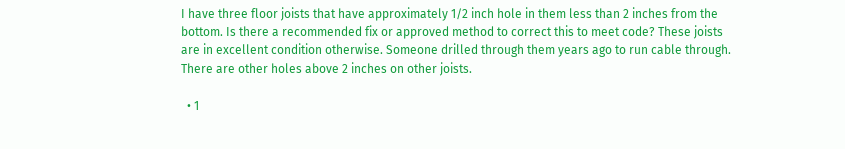I have three floor joists that have approximately 1/2 inch hole in them less than 2 inches from the bottom. Is there a recommended fix or approved method to correct this to meet code? These joists are in excellent condition otherwise. Someone drilled through them years ago to run cable through. There are other holes above 2 inches on other joists.

  • 1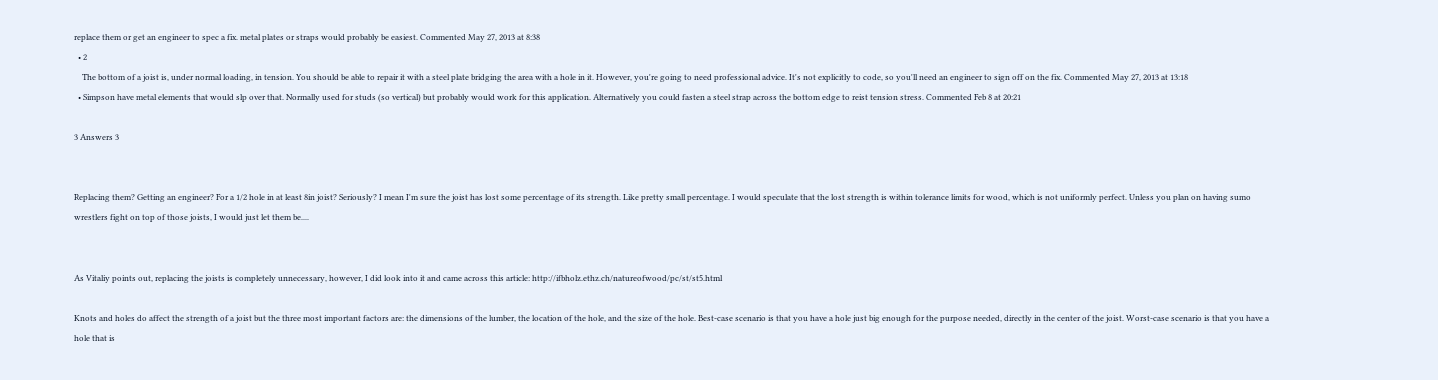replace them or get an engineer to spec a fix. metal plates or straps would probably be easiest. Commented May 27, 2013 at 8:38
  • 2
    The bottom of a joist is, under normal loading, in tension. You should be able to repair it with a steel plate bridging the area with a hole in it. However, you're going to need professional advice. It's not explicitly to code, so you'll need an engineer to sign off on the fix. Commented May 27, 2013 at 13:18
  • Simpson have metal elements that would slp over that. Normally used for studs (so vertical) but probably would work for this application. Alternatively you could fasten a steel strap across the bottom edge to reist tension stress. Commented Feb 8 at 20:21

3 Answers 3


Replacing them? Getting an engineer? For a 1/2 hole in at least 8in joist? Seriously? I mean I'm sure the joist has lost some percentage of its strength. Like pretty small percentage. I would speculate that the lost strength is within tolerance limits for wood, which is not uniformly perfect. Unless you plan on having sumo wrestlers fight on top of those joists, I would just let them be....


As Vitaliy points out, replacing the joists is completely unnecessary, however, I did look into it and came across this article: http://ifbholz.ethz.ch/natureofwood/pc/st/st5.html

Knots and holes do affect the strength of a joist but the three most important factors are: the dimensions of the lumber, the location of the hole, and the size of the hole. Best-case scenario is that you have a hole just big enough for the purpose needed, directly in the center of the joist. Worst-case scenario is that you have a hole that is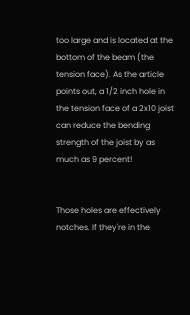too large and is located at the bottom of the beam (the tension face). As the article points out, a 1/2 inch hole in the tension face of a 2x10 joist can reduce the bending strength of the joist by as much as 9 percent!


Those holes are effectively notches. If they're in the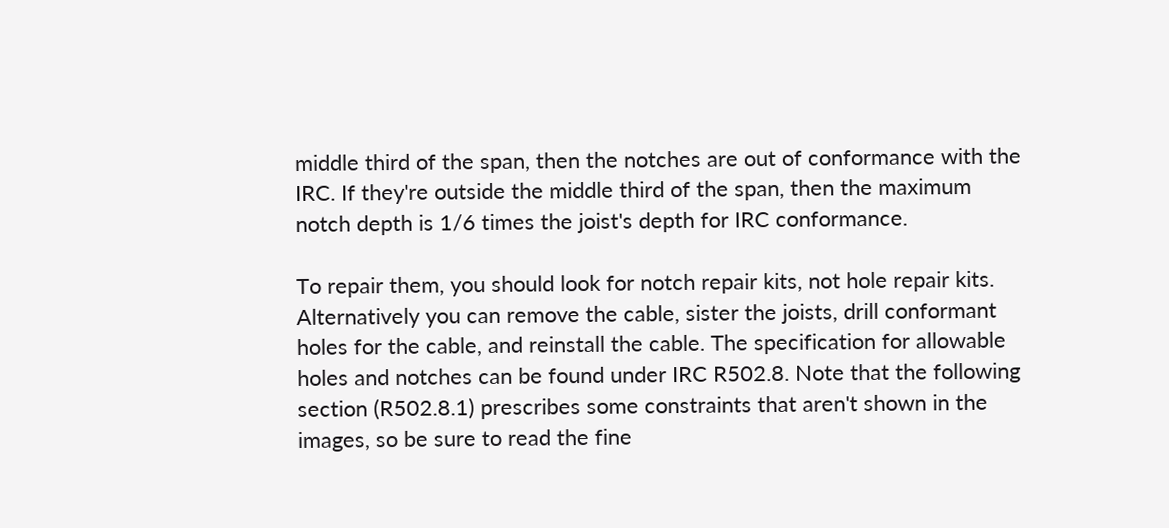middle third of the span, then the notches are out of conformance with the IRC. If they're outside the middle third of the span, then the maximum notch depth is 1/6 times the joist's depth for IRC conformance.

To repair them, you should look for notch repair kits, not hole repair kits. Alternatively you can remove the cable, sister the joists, drill conformant holes for the cable, and reinstall the cable. The specification for allowable holes and notches can be found under IRC R502.8. Note that the following section (R502.8.1) prescribes some constraints that aren't shown in the images, so be sure to read the fine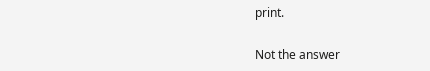print.

Not the answer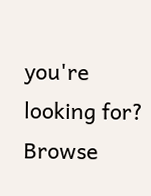you're looking for? Browse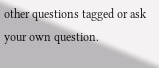other questions tagged or ask your own question.